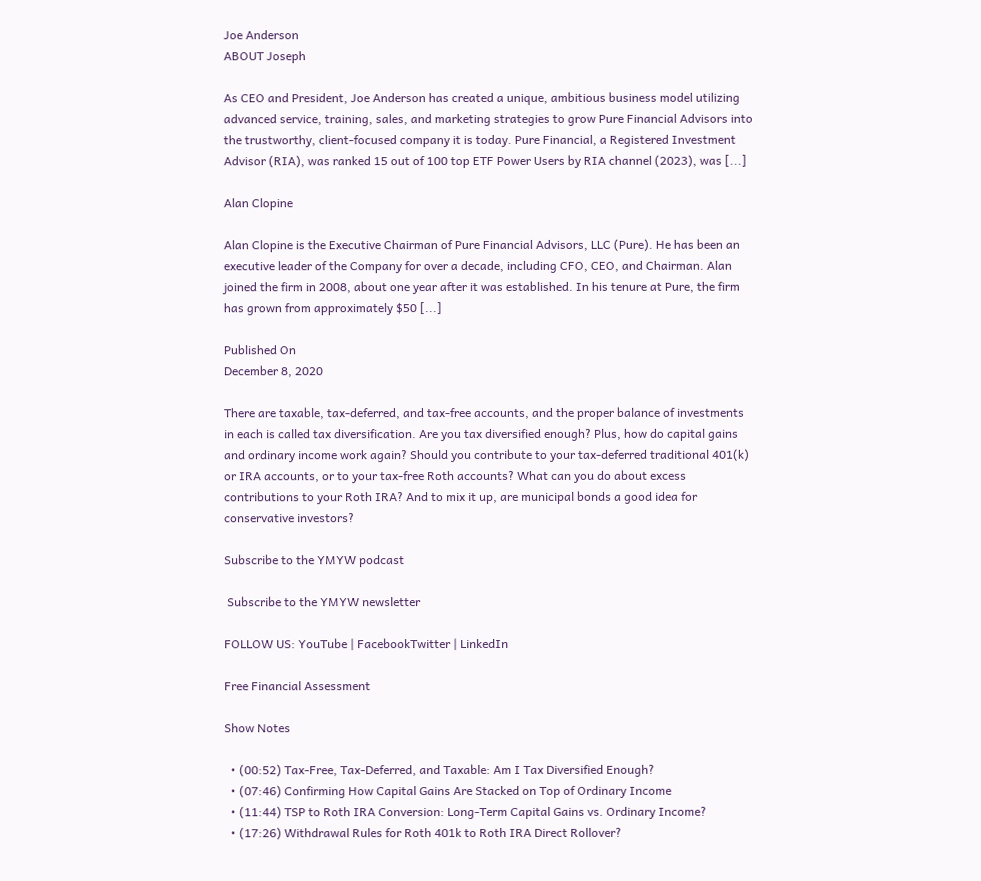Joe Anderson
ABOUT Joseph

As CEO and President, Joe Anderson has created a unique, ambitious business model utilizing advanced service, training, sales, and marketing strategies to grow Pure Financial Advisors into the trustworthy, client-focused company it is today. Pure Financial, a Registered Investment Advisor (RIA), was ranked 15 out of 100 top ETF Power Users by RIA channel (2023), was [...]

Alan Clopine

Alan Clopine is the Executive Chairman of Pure Financial Advisors, LLC (Pure). He has been an executive leader of the Company for over a decade, including CFO, CEO, and Chairman. Alan joined the firm in 2008, about one year after it was established. In his tenure at Pure, the firm has grown from approximately $50 [...]

Published On
December 8, 2020

There are taxable, tax-deferred, and tax-free accounts, and the proper balance of investments in each is called tax diversification. Are you tax diversified enough? Plus, how do capital gains and ordinary income work again? Should you contribute to your tax-deferred traditional 401(k) or IRA accounts, or to your tax-free Roth accounts? What can you do about excess contributions to your Roth IRA? And to mix it up, are municipal bonds a good idea for conservative investors?

Subscribe to the YMYW podcast

 Subscribe to the YMYW newsletter

FOLLOW US: YouTube | FacebookTwitter | LinkedIn

Free Financial Assessment

Show Notes

  • (00:52) Tax-Free, Tax-Deferred, and Taxable: Am I Tax Diversified Enough?
  • (07:46) Confirming How Capital Gains Are Stacked on Top of Ordinary Income
  • (11:44) TSP to Roth IRA Conversion: Long-Term Capital Gains vs. Ordinary Income?
  • (17:26) Withdrawal Rules for Roth 401k to Roth IRA Direct Rollover?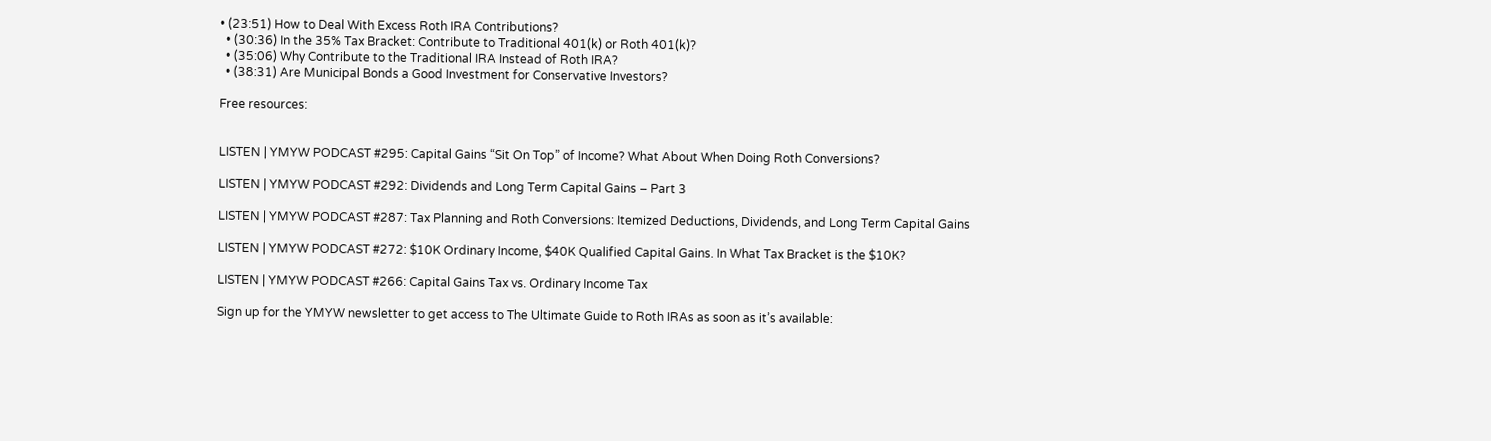• (23:51) How to Deal With Excess Roth IRA Contributions?
  • (30:36) In the 35% Tax Bracket: Contribute to Traditional 401(k) or Roth 401(k)?
  • (35:06) Why Contribute to the Traditional IRA Instead of Roth IRA?
  • (38:31) Are Municipal Bonds a Good Investment for Conservative Investors?

Free resources:


LISTEN | YMYW PODCAST #295: Capital Gains “Sit On Top” of Income? What About When Doing Roth Conversions?

LISTEN | YMYW PODCAST #292: Dividends and Long Term Capital Gains – Part 3

LISTEN | YMYW PODCAST #287: Tax Planning and Roth Conversions: Itemized Deductions, Dividends, and Long Term Capital Gains

LISTEN | YMYW PODCAST #272: $10K Ordinary Income, $40K Qualified Capital Gains. In What Tax Bracket is the $10K?

LISTEN | YMYW PODCAST #266: Capital Gains Tax vs. Ordinary Income Tax

Sign up for the YMYW newsletter to get access to The Ultimate Guide to Roth IRAs as soon as it’s available: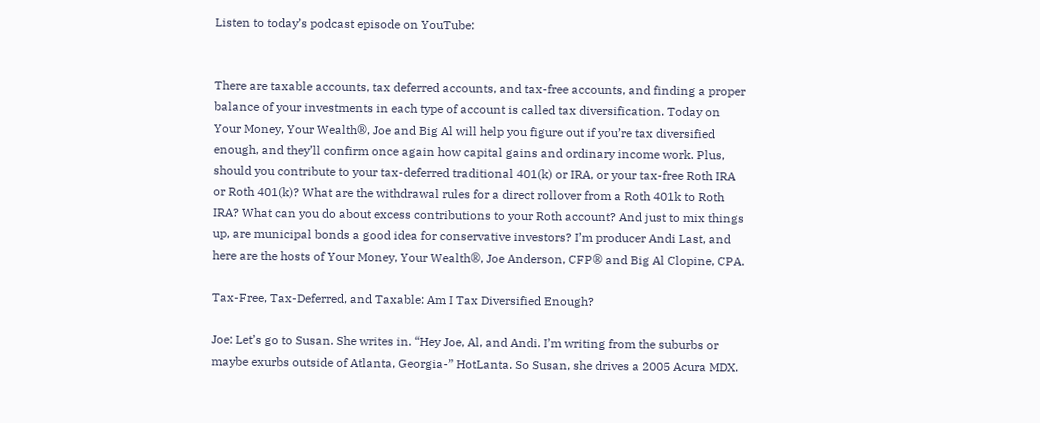Listen to today’s podcast episode on YouTube:


There are taxable accounts, tax deferred accounts, and tax-free accounts, and finding a proper balance of your investments in each type of account is called tax diversification. Today on Your Money, Your Wealth®, Joe and Big Al will help you figure out if you’re tax diversified enough, and they’ll confirm once again how capital gains and ordinary income work. Plus, should you contribute to your tax-deferred traditional 401(k) or IRA, or your tax-free Roth IRA or Roth 401(k)? What are the withdrawal rules for a direct rollover from a Roth 401k to Roth IRA? What can you do about excess contributions to your Roth account? And just to mix things up, are municipal bonds a good idea for conservative investors? I’m producer Andi Last, and here are the hosts of Your Money, Your Wealth®, Joe Anderson, CFP® and Big Al Clopine, CPA.

Tax-Free, Tax-Deferred, and Taxable: Am I Tax Diversified Enough?

Joe: Let’s go to Susan. She writes in. “Hey Joe, Al, and Andi. I’m writing from the suburbs or maybe exurbs outside of Atlanta, Georgia-” HotLanta. So Susan, she drives a 2005 Acura MDX.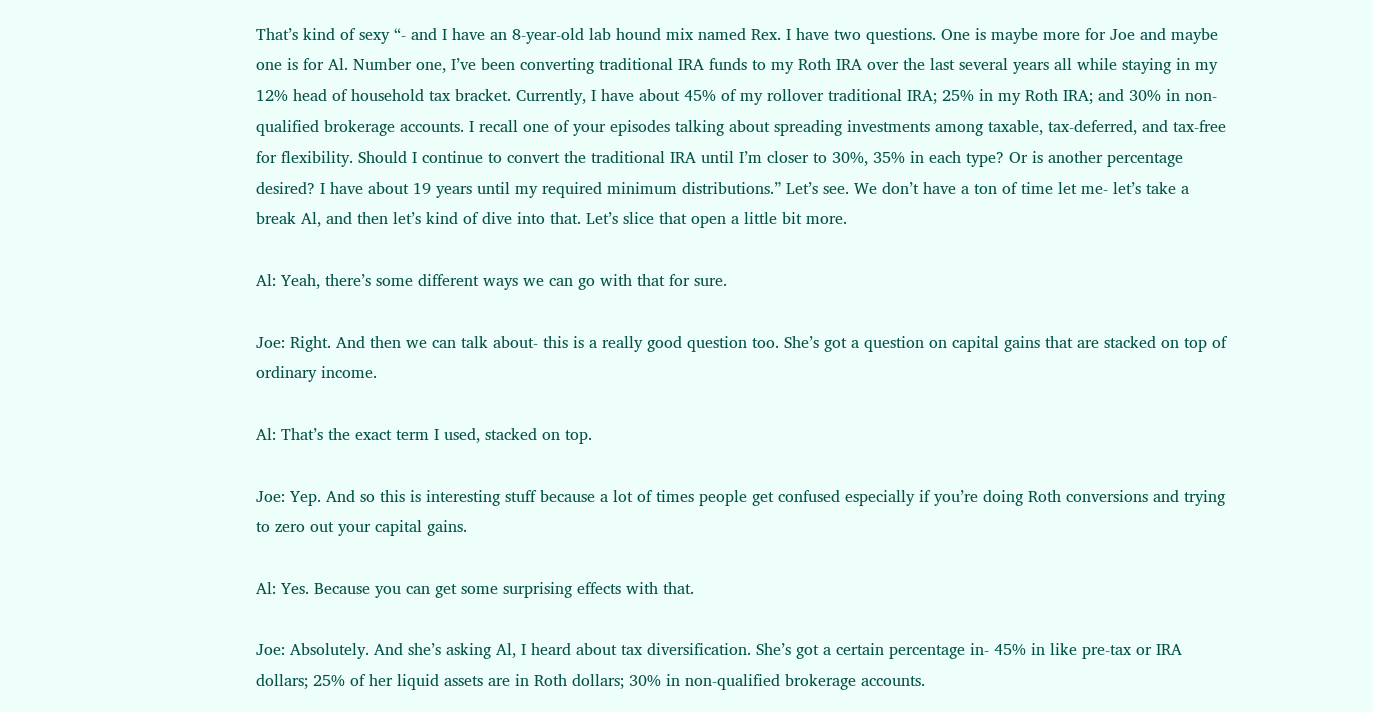That’s kind of sexy “- and I have an 8-year-old lab hound mix named Rex. I have two questions. One is maybe more for Joe and maybe one is for Al. Number one, I’ve been converting traditional IRA funds to my Roth IRA over the last several years all while staying in my 12% head of household tax bracket. Currently, I have about 45% of my rollover traditional IRA; 25% in my Roth IRA; and 30% in non-qualified brokerage accounts. I recall one of your episodes talking about spreading investments among taxable, tax-deferred, and tax-free for flexibility. Should I continue to convert the traditional IRA until I’m closer to 30%, 35% in each type? Or is another percentage desired? I have about 19 years until my required minimum distributions.” Let’s see. We don’t have a ton of time let me- let’s take a break Al, and then let’s kind of dive into that. Let’s slice that open a little bit more.

Al: Yeah, there’s some different ways we can go with that for sure.

Joe: Right. And then we can talk about- this is a really good question too. She’s got a question on capital gains that are stacked on top of ordinary income.

Al: That’s the exact term I used, stacked on top.

Joe: Yep. And so this is interesting stuff because a lot of times people get confused especially if you’re doing Roth conversions and trying to zero out your capital gains.

Al: Yes. Because you can get some surprising effects with that.

Joe: Absolutely. And she’s asking Al, I heard about tax diversification. She’s got a certain percentage in- 45% in like pre-tax or IRA dollars; 25% of her liquid assets are in Roth dollars; 30% in non-qualified brokerage accounts.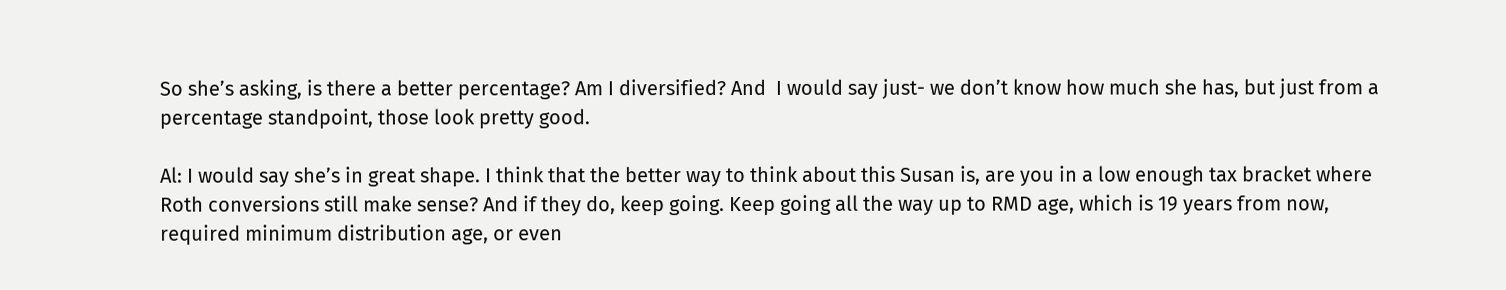So she’s asking, is there a better percentage? Am I diversified? And  I would say just- we don’t know how much she has, but just from a percentage standpoint, those look pretty good.

Al: I would say she’s in great shape. I think that the better way to think about this Susan is, are you in a low enough tax bracket where Roth conversions still make sense? And if they do, keep going. Keep going all the way up to RMD age, which is 19 years from now, required minimum distribution age, or even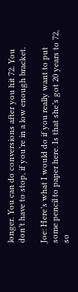longer. You can do conversions after you hit 72. You don’t have to stop, if you’re in a low enough bracket.

Joe: Here’s what I would do if you really want to put some pencil to paper here. Is that she’s got 20 years to 72, so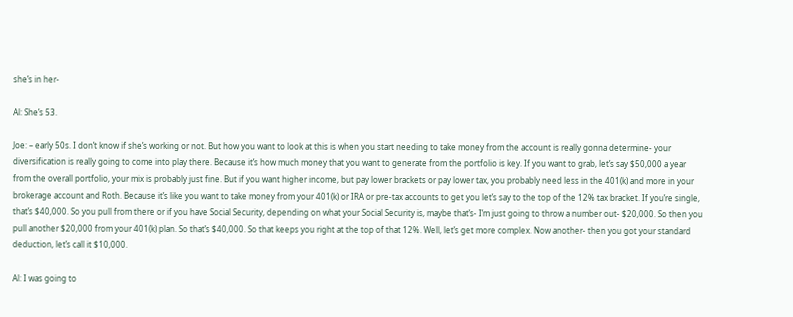she’s in her-

Al: She’s 53.

Joe: – early 50s. I don’t know if she’s working or not. But how you want to look at this is when you start needing to take money from the account is really gonna determine- your diversification is really going to come into play there. Because it’s how much money that you want to generate from the portfolio is key. If you want to grab, let’s say $50,000 a year from the overall portfolio, your mix is probably just fine. But if you want higher income, but pay lower brackets or pay lower tax, you probably need less in the 401(k) and more in your brokerage account and Roth. Because it’s like you want to take money from your 401(k) or IRA or pre-tax accounts to get you let’s say to the top of the 12% tax bracket. If you’re single, that’s $40,000. So you pull from there or if you have Social Security, depending on what your Social Security is, maybe that’s- I’m just going to throw a number out- $20,000. So then you pull another $20,000 from your 401(k) plan. So that’s $40,000. So that keeps you right at the top of that 12%. Well, let’s get more complex. Now another- then you got your standard deduction, let’s call it $10,000.

Al: I was going to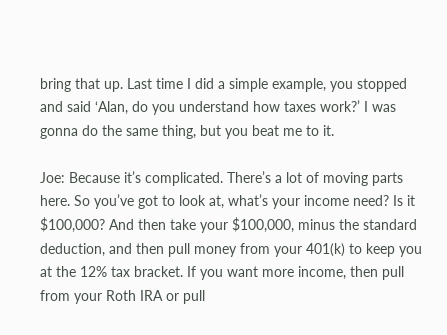bring that up. Last time I did a simple example, you stopped and said ‘Alan, do you understand how taxes work?’ I was gonna do the same thing, but you beat me to it.

Joe: Because it’s complicated. There’s a lot of moving parts here. So you’ve got to look at, what’s your income need? Is it $100,000? And then take your $100,000, minus the standard deduction, and then pull money from your 401(k) to keep you at the 12% tax bracket. If you want more income, then pull from your Roth IRA or pull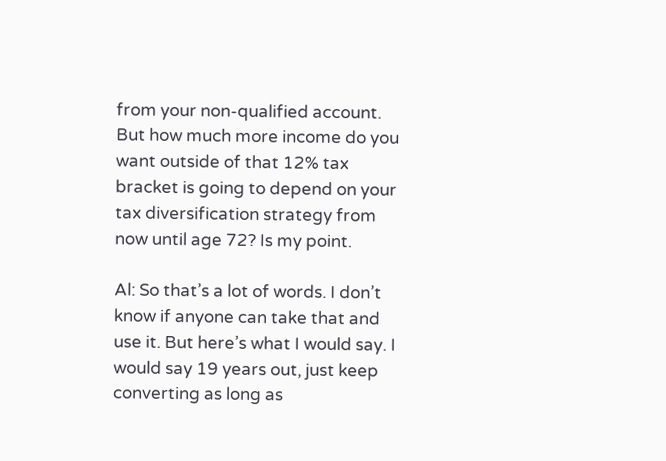from your non-qualified account. But how much more income do you want outside of that 12% tax bracket is going to depend on your tax diversification strategy from now until age 72? Is my point.

Al: So that’s a lot of words. I don’t know if anyone can take that and use it. But here’s what I would say. I would say 19 years out, just keep converting as long as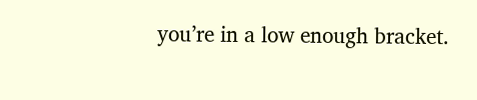you’re in a low enough bracket.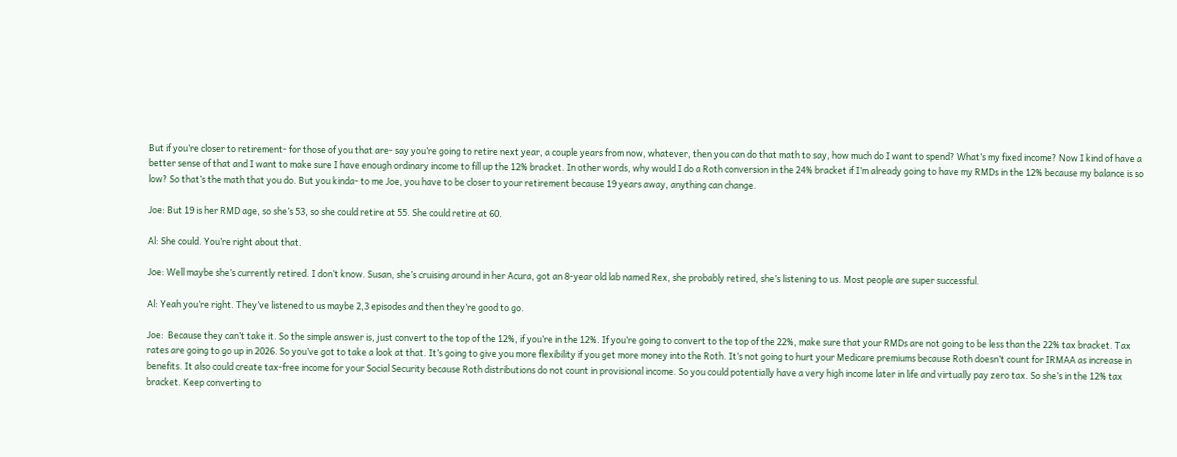But if you’re closer to retirement- for those of you that are- say you’re going to retire next year, a couple years from now, whatever, then you can do that math to say, how much do I want to spend? What’s my fixed income? Now I kind of have a better sense of that and I want to make sure I have enough ordinary income to fill up the 12% bracket. In other words, why would I do a Roth conversion in the 24% bracket if I’m already going to have my RMDs in the 12% because my balance is so low? So that’s the math that you do. But you kinda- to me Joe, you have to be closer to your retirement because 19 years away, anything can change.

Joe: But 19 is her RMD age, so she’s 53, so she could retire at 55. She could retire at 60.

Al: She could. You’re right about that.

Joe: Well maybe she’s currently retired. I don’t know. Susan, she’s cruising around in her Acura, got an 8-year old lab named Rex, she probably retired, she’s listening to us. Most people are super successful.

Al: Yeah you’re right. They’ve listened to us maybe 2,3 episodes and then they’re good to go.

Joe:  Because they can’t take it. So the simple answer is, just convert to the top of the 12%, if you’re in the 12%. If you’re going to convert to the top of the 22%, make sure that your RMDs are not going to be less than the 22% tax bracket. Tax rates are going to go up in 2026. So you’ve got to take a look at that. It’s going to give you more flexibility if you get more money into the Roth. It’s not going to hurt your Medicare premiums because Roth doesn’t count for IRMAA as increase in benefits. It also could create tax-free income for your Social Security because Roth distributions do not count in provisional income. So you could potentially have a very high income later in life and virtually pay zero tax. So she’s in the 12% tax bracket. Keep converting to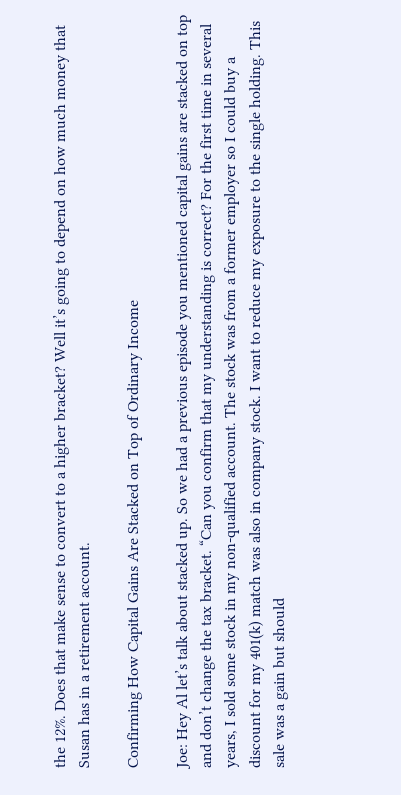the 12%. Does that make sense to convert to a higher bracket? Well it’s going to depend on how much money that Susan has in a retirement account.

Confirming How Capital Gains Are Stacked on Top of Ordinary Income

Joe: Hey Al let’s talk about stacked up. So we had a previous episode you mentioned capital gains are stacked on top and don’t change the tax bracket. “Can you confirm that my understanding is correct? For the first time in several years, I sold some stock in my non-qualified account. The stock was from a former employer so I could buy a discount for my 401(k) match was also in company stock. I want to reduce my exposure to the single holding. This sale was a gain but should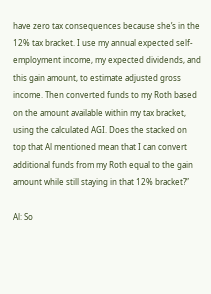have zero tax consequences because she’s in the 12% tax bracket. I use my annual expected self-employment income, my expected dividends, and this gain amount, to estimate adjusted gross income. Then converted funds to my Roth based on the amount available within my tax bracket, using the calculated AGI. Does the stacked on top that Al mentioned mean that I can convert additional funds from my Roth equal to the gain amount while still staying in that 12% bracket?”

Al: So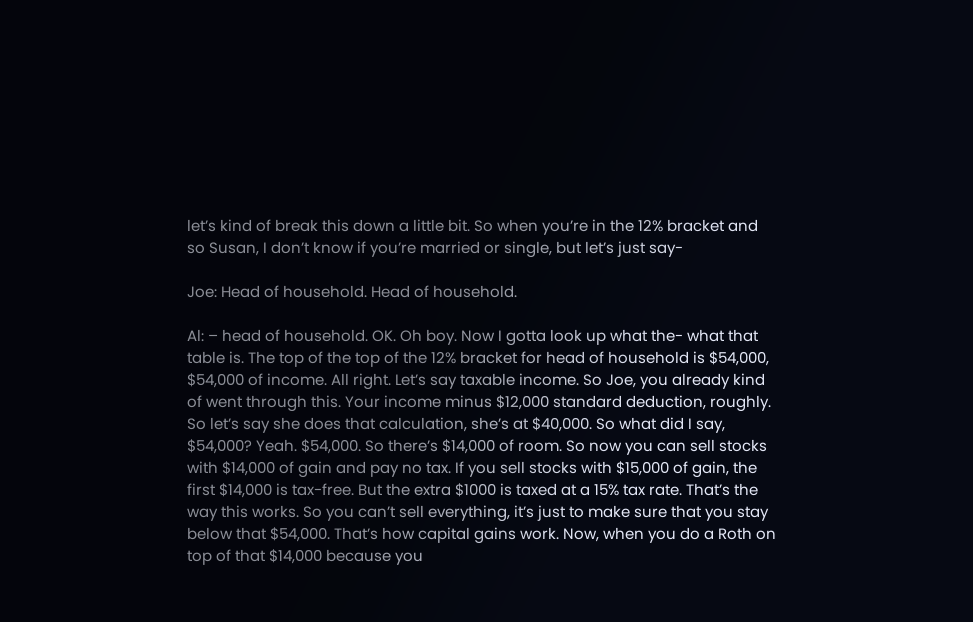let’s kind of break this down a little bit. So when you’re in the 12% bracket and so Susan, I don’t know if you’re married or single, but let’s just say-

Joe: Head of household. Head of household.

Al: – head of household. OK. Oh boy. Now I gotta look up what the- what that table is. The top of the top of the 12% bracket for head of household is $54,000,  $54,000 of income. All right. Let’s say taxable income. So Joe, you already kind of went through this. Your income minus $12,000 standard deduction, roughly. So let’s say she does that calculation, she’s at $40,000. So what did I say, $54,000? Yeah. $54,000. So there’s $14,000 of room. So now you can sell stocks with $14,000 of gain and pay no tax. If you sell stocks with $15,000 of gain, the first $14,000 is tax-free. But the extra $1000 is taxed at a 15% tax rate. That’s the way this works. So you can’t sell everything, it’s just to make sure that you stay below that $54,000. That’s how capital gains work. Now, when you do a Roth on top of that $14,000 because you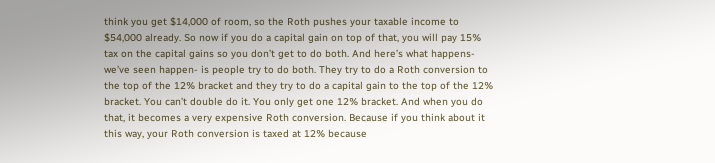think you get $14,000 of room, so the Roth pushes your taxable income to $54,000 already. So now if you do a capital gain on top of that, you will pay 15% tax on the capital gains so you don’t get to do both. And here’s what happens- we’ve seen happen- is people try to do both. They try to do a Roth conversion to the top of the 12% bracket and they try to do a capital gain to the top of the 12% bracket. You can’t double do it. You only get one 12% bracket. And when you do that, it becomes a very expensive Roth conversion. Because if you think about it this way, your Roth conversion is taxed at 12% because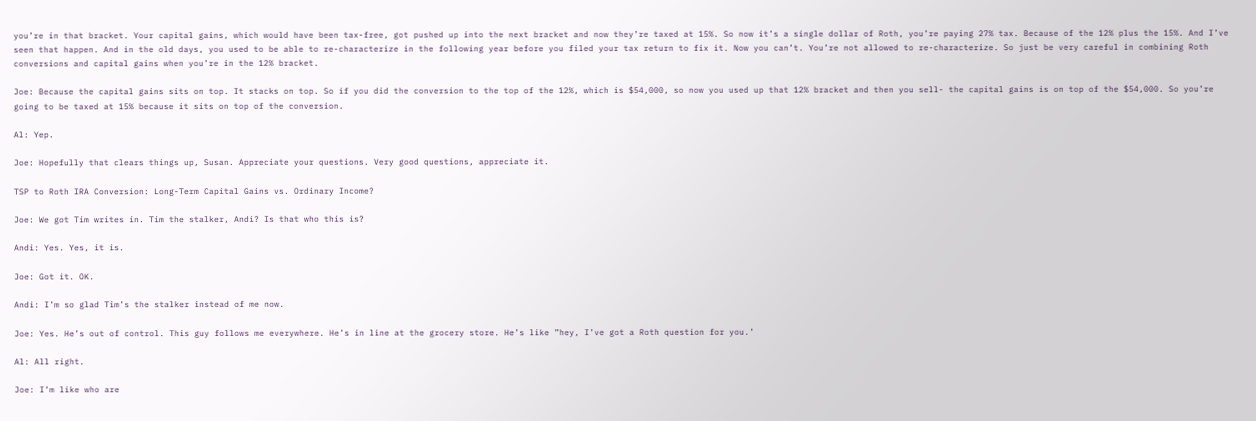you’re in that bracket. Your capital gains, which would have been tax-free, got pushed up into the next bracket and now they’re taxed at 15%. So now it’s a single dollar of Roth, you’re paying 27% tax. Because of the 12% plus the 15%. And I’ve seen that happen. And in the old days, you used to be able to re-characterize in the following year before you filed your tax return to fix it. Now you can’t. You’re not allowed to re-characterize. So just be very careful in combining Roth conversions and capital gains when you’re in the 12% bracket.

Joe: Because the capital gains sits on top. It stacks on top. So if you did the conversion to the top of the 12%, which is $54,000, so now you used up that 12% bracket and then you sell- the capital gains is on top of the $54,000. So you’re going to be taxed at 15% because it sits on top of the conversion.

Al: Yep.

Joe: Hopefully that clears things up, Susan. Appreciate your questions. Very good questions, appreciate it.

TSP to Roth IRA Conversion: Long-Term Capital Gains vs. Ordinary Income?

Joe: We got Tim writes in. Tim the stalker, Andi? Is that who this is?

Andi: Yes. Yes, it is.

Joe: Got it. OK.

Andi: I’m so glad Tim’s the stalker instead of me now.

Joe: Yes. He’s out of control. This guy follows me everywhere. He’s in line at the grocery store. He’s like ”hey, I’ve got a Roth question for you.’

Al: All right.

Joe: I’m like who are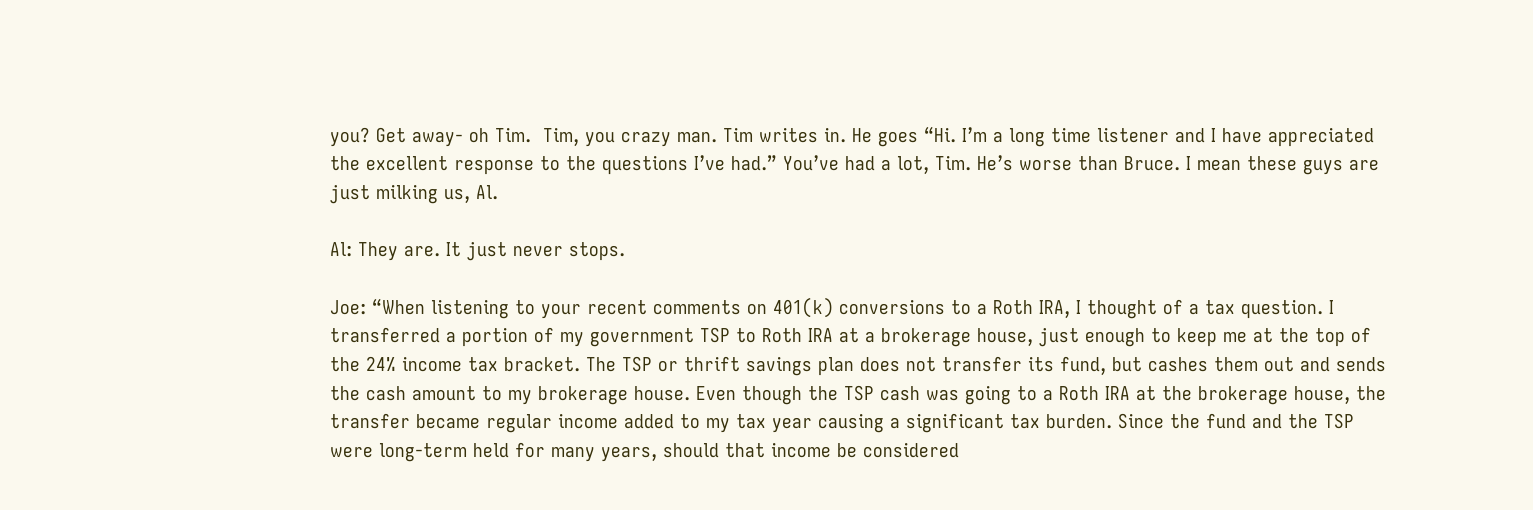you? Get away- oh Tim.  Tim, you crazy man. Tim writes in. He goes “Hi. I’m a long time listener and I have appreciated the excellent response to the questions I’ve had.” You’ve had a lot, Tim. He’s worse than Bruce. I mean these guys are just milking us, Al.

Al: They are. It just never stops.

Joe: “When listening to your recent comments on 401(k) conversions to a Roth IRA, I thought of a tax question. I transferred a portion of my government TSP to Roth IRA at a brokerage house, just enough to keep me at the top of the 24% income tax bracket. The TSP or thrift savings plan does not transfer its fund, but cashes them out and sends the cash amount to my brokerage house. Even though the TSP cash was going to a Roth IRA at the brokerage house, the transfer became regular income added to my tax year causing a significant tax burden. Since the fund and the TSP were long-term held for many years, should that income be considered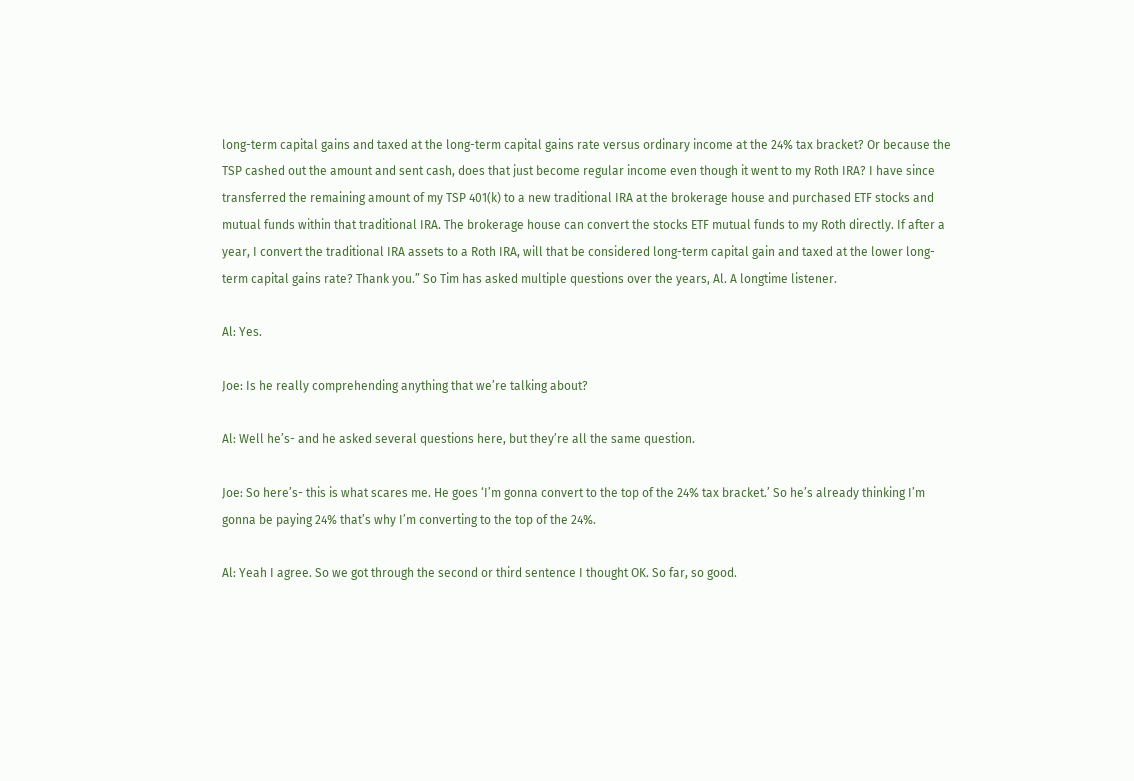long-term capital gains and taxed at the long-term capital gains rate versus ordinary income at the 24% tax bracket? Or because the TSP cashed out the amount and sent cash, does that just become regular income even though it went to my Roth IRA? I have since transferred the remaining amount of my TSP 401(k) to a new traditional IRA at the brokerage house and purchased ETF stocks and mutual funds within that traditional IRA. The brokerage house can convert the stocks ETF mutual funds to my Roth directly. If after a year, I convert the traditional IRA assets to a Roth IRA, will that be considered long-term capital gain and taxed at the lower long-term capital gains rate? Thank you.” So Tim has asked multiple questions over the years, Al. A longtime listener.

Al: Yes.

Joe: Is he really comprehending anything that we’re talking about?

Al: Well he’s- and he asked several questions here, but they’re all the same question.

Joe: So here’s- this is what scares me. He goes ‘I’m gonna convert to the top of the 24% tax bracket.’ So he’s already thinking I’m gonna be paying 24% that’s why I’m converting to the top of the 24%.

Al: Yeah I agree. So we got through the second or third sentence I thought OK. So far, so good.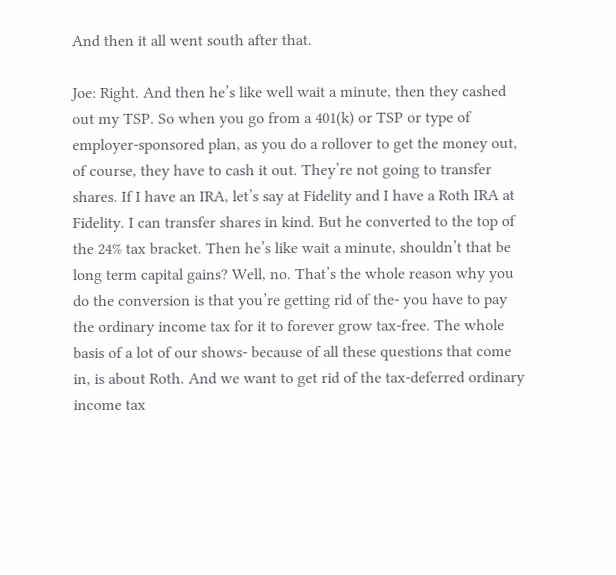And then it all went south after that.

Joe: Right. And then he’s like well wait a minute, then they cashed out my TSP. So when you go from a 401(k) or TSP or type of employer-sponsored plan, as you do a rollover to get the money out, of course, they have to cash it out. They’re not going to transfer shares. If I have an IRA, let’s say at Fidelity and I have a Roth IRA at Fidelity. I can transfer shares in kind. But he converted to the top of the 24% tax bracket. Then he’s like wait a minute, shouldn’t that be long term capital gains? Well, no. That’s the whole reason why you do the conversion is that you’re getting rid of the- you have to pay the ordinary income tax for it to forever grow tax-free. The whole basis of a lot of our shows- because of all these questions that come in, is about Roth. And we want to get rid of the tax-deferred ordinary income tax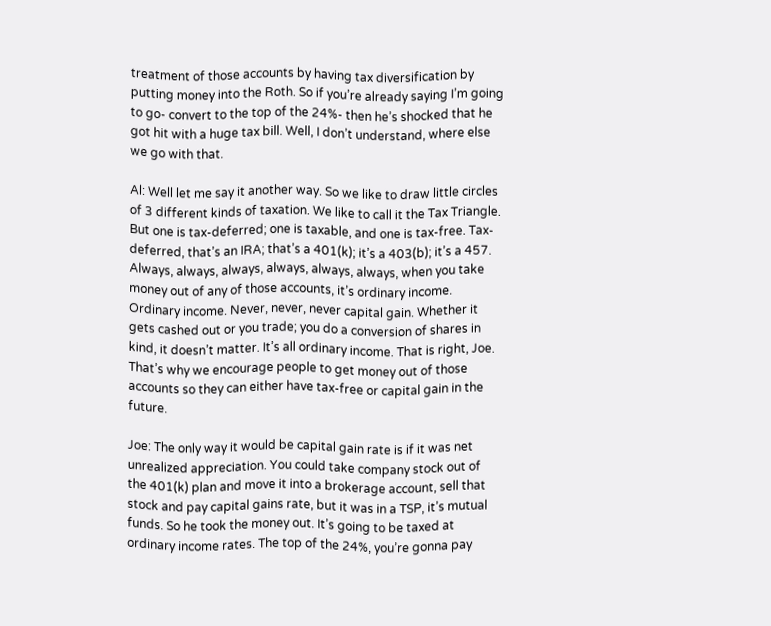treatment of those accounts by having tax diversification by putting money into the Roth. So if you’re already saying I’m going to go- convert to the top of the 24%- then he’s shocked that he got hit with a huge tax bill. Well, I don’t understand, where else we go with that.

Al: Well let me say it another way. So we like to draw little circles of 3 different kinds of taxation. We like to call it the Tax Triangle. But one is tax-deferred; one is taxable, and one is tax-free. Tax-deferred, that’s an IRA; that’s a 401(k); it’s a 403(b); it’s a 457. Always, always, always, always, always, always, when you take money out of any of those accounts, it’s ordinary income. Ordinary income. Never, never, never capital gain. Whether it gets cashed out or you trade; you do a conversion of shares in kind, it doesn’t matter. It’s all ordinary income. That is right, Joe. That’s why we encourage people to get money out of those accounts so they can either have tax-free or capital gain in the future.

Joe: The only way it would be capital gain rate is if it was net unrealized appreciation. You could take company stock out of the 401(k) plan and move it into a brokerage account, sell that stock and pay capital gains rate, but it was in a TSP, it’s mutual funds. So he took the money out. It’s going to be taxed at ordinary income rates. The top of the 24%, you’re gonna pay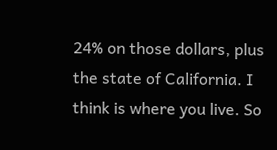24% on those dollars, plus the state of California. I think is where you live. So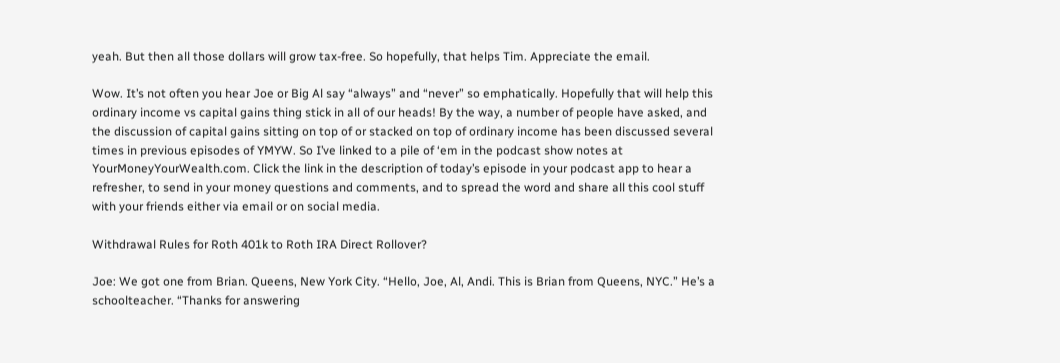yeah. But then all those dollars will grow tax-free. So hopefully, that helps Tim. Appreciate the email.

Wow. It’s not often you hear Joe or Big Al say “always” and “never” so emphatically. Hopefully that will help this ordinary income vs capital gains thing stick in all of our heads! By the way, a number of people have asked, and the discussion of capital gains sitting on top of or stacked on top of ordinary income has been discussed several times in previous episodes of YMYW. So I’ve linked to a pile of ‘em in the podcast show notes at YourMoneyYourWealth.com. Click the link in the description of today’s episode in your podcast app to hear a refresher, to send in your money questions and comments, and to spread the word and share all this cool stuff with your friends either via email or on social media.

Withdrawal Rules for Roth 401k to Roth IRA Direct Rollover?

Joe: We got one from Brian. Queens, New York City. “Hello, Joe, Al, Andi. This is Brian from Queens, NYC.” He’s a schoolteacher. “Thanks for answering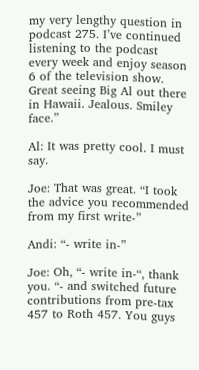my very lengthy question in podcast 275. I’ve continued listening to the podcast every week and enjoy season 6 of the television show. Great seeing Big Al out there in Hawaii. Jealous. Smiley face.”

Al: It was pretty cool. I must say.

Joe: That was great. “I took the advice you recommended from my first write-”

Andi: “- write in-”

Joe: Oh, “- write in-“, thank you. “- and switched future contributions from pre-tax 457 to Roth 457. You guys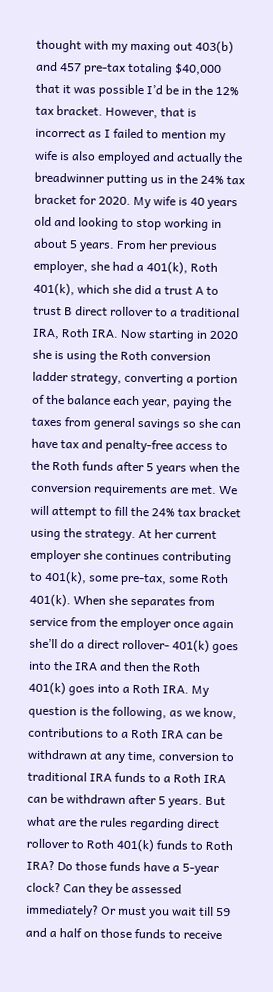thought with my maxing out 403(b) and 457 pre-tax totaling $40,000 that it was possible I’d be in the 12% tax bracket. However, that is incorrect as I failed to mention my wife is also employed and actually the breadwinner putting us in the 24% tax bracket for 2020. My wife is 40 years old and looking to stop working in about 5 years. From her previous employer, she had a 401(k), Roth 401(k), which she did a trust A to trust B direct rollover to a traditional IRA, Roth IRA. Now starting in 2020 she is using the Roth conversion ladder strategy, converting a portion of the balance each year, paying the taxes from general savings so she can have tax and penalty-free access to the Roth funds after 5 years when the conversion requirements are met. We will attempt to fill the 24% tax bracket using the strategy. At her current employer she continues contributing to 401(k), some pre-tax, some Roth 401(k). When she separates from service from the employer once again she’ll do a direct rollover- 401(k) goes into the IRA and then the Roth 401(k) goes into a Roth IRA. My question is the following, as we know, contributions to a Roth IRA can be withdrawn at any time, conversion to traditional IRA funds to a Roth IRA can be withdrawn after 5 years. But what are the rules regarding direct rollover to Roth 401(k) funds to Roth IRA? Do those funds have a 5-year clock? Can they be assessed immediately? Or must you wait till 59 and a half on those funds to receive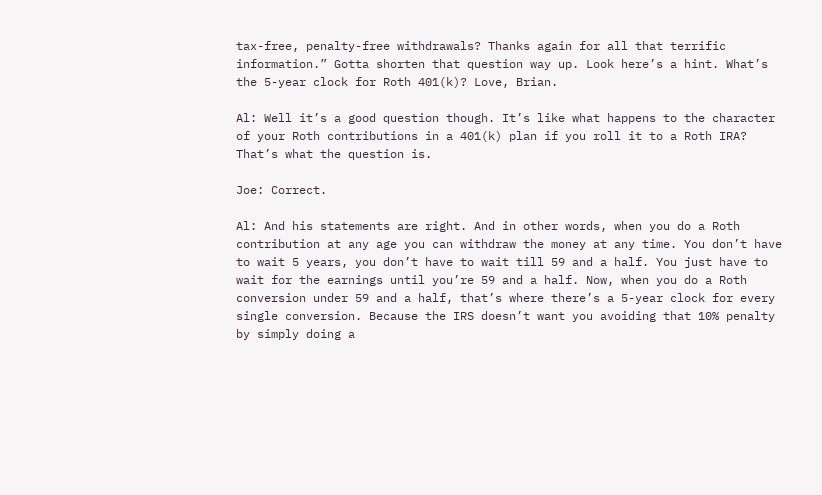tax-free, penalty-free withdrawals? Thanks again for all that terrific information.” Gotta shorten that question way up. Look here’s a hint. What’s the 5-year clock for Roth 401(k)? Love, Brian.

Al: Well it’s a good question though. It’s like what happens to the character of your Roth contributions in a 401(k) plan if you roll it to a Roth IRA? That’s what the question is.

Joe: Correct.

Al: And his statements are right. And in other words, when you do a Roth contribution at any age you can withdraw the money at any time. You don’t have to wait 5 years, you don’t have to wait till 59 and a half. You just have to wait for the earnings until you’re 59 and a half. Now, when you do a Roth conversion under 59 and a half, that’s where there’s a 5-year clock for every single conversion. Because the IRS doesn’t want you avoiding that 10% penalty by simply doing a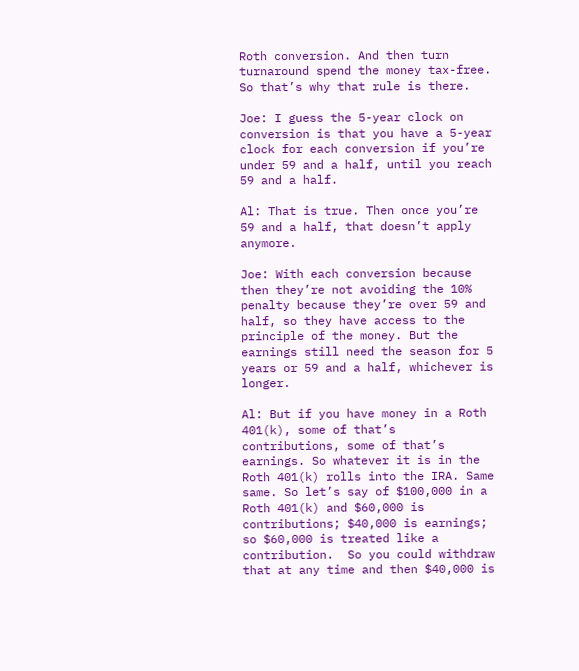Roth conversion. And then turn turnaround spend the money tax-free. So that’s why that rule is there.

Joe: I guess the 5-year clock on conversion is that you have a 5-year clock for each conversion if you’re under 59 and a half, until you reach 59 and a half.

Al: That is true. Then once you’re 59 and a half, that doesn’t apply anymore.

Joe: With each conversion because then they’re not avoiding the 10% penalty because they’re over 59 and half, so they have access to the principle of the money. But the earnings still need the season for 5 years or 59 and a half, whichever is longer.

Al: But if you have money in a Roth 401(k), some of that’s contributions, some of that’s earnings. So whatever it is in the Roth 401(k) rolls into the IRA. Same same. So let’s say of $100,000 in a Roth 401(k) and $60,000 is contributions; $40,000 is earnings; so $60,000 is treated like a contribution.  So you could withdraw that at any time and then $40,000 is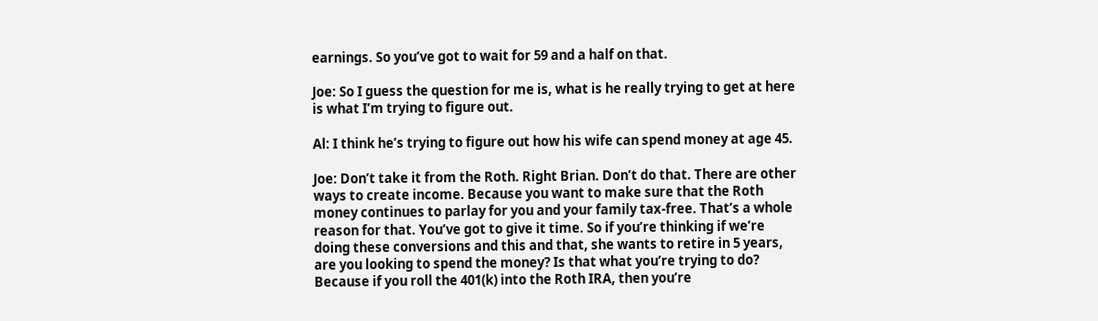earnings. So you’ve got to wait for 59 and a half on that.

Joe: So I guess the question for me is, what is he really trying to get at here is what I’m trying to figure out.

Al: I think he’s trying to figure out how his wife can spend money at age 45.

Joe: Don’t take it from the Roth. Right Brian. Don’t do that. There are other ways to create income. Because you want to make sure that the Roth money continues to parlay for you and your family tax-free. That’s a whole reason for that. You’ve got to give it time. So if you’re thinking if we’re doing these conversions and this and that, she wants to retire in 5 years, are you looking to spend the money? Is that what you’re trying to do? Because if you roll the 401(k) into the Roth IRA, then you’re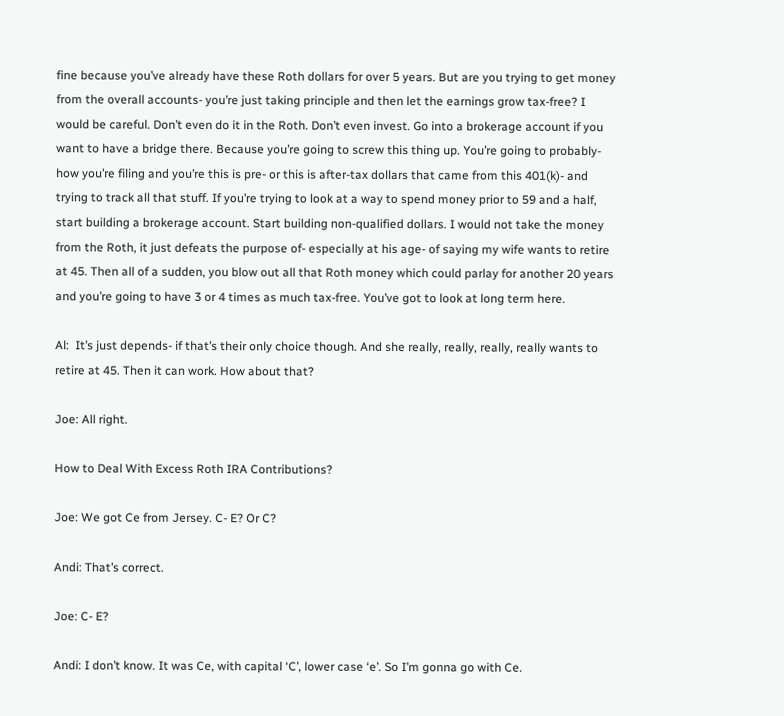fine because you’ve already have these Roth dollars for over 5 years. But are you trying to get money from the overall accounts- you’re just taking principle and then let the earnings grow tax-free? I would be careful. Don’t even do it in the Roth. Don’t even invest. Go into a brokerage account if you want to have a bridge there. Because you’re going to screw this thing up. You’re going to probably- how you’re filing and you’re this is pre- or this is after-tax dollars that came from this 401(k)- and trying to track all that stuff. If you’re trying to look at a way to spend money prior to 59 and a half, start building a brokerage account. Start building non-qualified dollars. I would not take the money from the Roth, it just defeats the purpose of- especially at his age- of saying my wife wants to retire at 45. Then all of a sudden, you blow out all that Roth money which could parlay for another 20 years and you’re going to have 3 or 4 times as much tax-free. You’ve got to look at long term here.

Al:  It’s just depends- if that’s their only choice though. And she really, really, really, really wants to retire at 45. Then it can work. How about that?

Joe: All right.

How to Deal With Excess Roth IRA Contributions?

Joe: We got Ce from Jersey. C- E? Or C?

Andi: That’s correct.

Joe: C- E?

Andi: I don’t know. It was Ce, with capital ‘C’, lower case ‘e’. So I’m gonna go with Ce.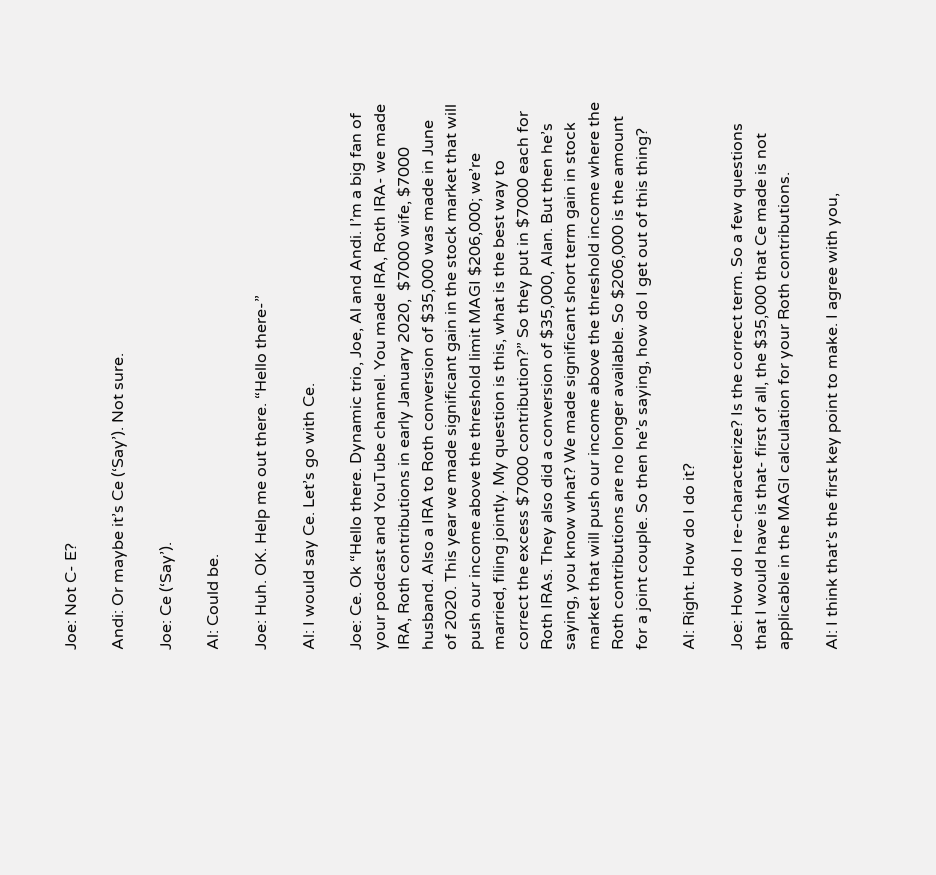Joe: Not C- E?

Andi: Or maybe it’s Ce (‘Say’). Not sure.

Joe: Ce (‘Say’).

Al: Could be.

Joe: Huh. OK. Help me out there. “Hello there-”

Al: I would say Ce. Let’s go with Ce.

Joe: Ce. Ok “Hello there. Dynamic trio, Joe, Al and Andi. I’m a big fan of your podcast and YouTube channel. You made IRA, Roth IRA- we made IRA, Roth contributions in early January 2020,  $7000 wife, $7000 husband. Also a IRA to Roth conversion of $35,000 was made in June of 2020. This year we made significant gain in the stock market that will push our income above the threshold limit MAGI $206,000; we’re married, filing jointly. My question is this, what is the best way to correct the excess $7000 contribution?” So they put in $7000 each for Roth IRAs. They also did a conversion of $35,000, Alan. But then he’s saying, you know what? We made significant short term gain in stock market that will push our income above the threshold income where the Roth contributions are no longer available. So $206,000 is the amount for a joint couple. So then he’s saying, how do I get out of this thing?

Al: Right. How do I do it?

Joe: How do I re-characterize? Is the correct term. So a few questions that I would have is that- first of all, the $35,000 that Ce made is not applicable in the MAGI calculation for your Roth contributions.

Al: I think that’s the first key point to make. I agree with you,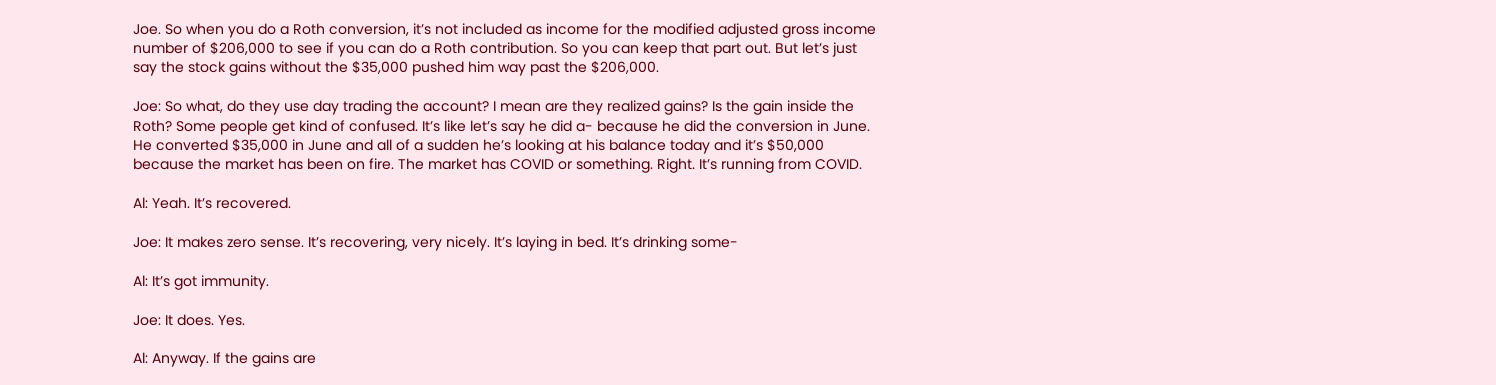Joe. So when you do a Roth conversion, it’s not included as income for the modified adjusted gross income number of $206,000 to see if you can do a Roth contribution. So you can keep that part out. But let’s just say the stock gains without the $35,000 pushed him way past the $206,000.

Joe: So what, do they use day trading the account? I mean are they realized gains? Is the gain inside the Roth? Some people get kind of confused. It’s like let’s say he did a- because he did the conversion in June. He converted $35,000 in June and all of a sudden he’s looking at his balance today and it’s $50,000 because the market has been on fire. The market has COVID or something. Right. It’s running from COVID.

Al: Yeah. It’s recovered.

Joe: It makes zero sense. It’s recovering, very nicely. It’s laying in bed. It’s drinking some-

Al: It’s got immunity.

Joe: It does. Yes.

Al: Anyway. If the gains are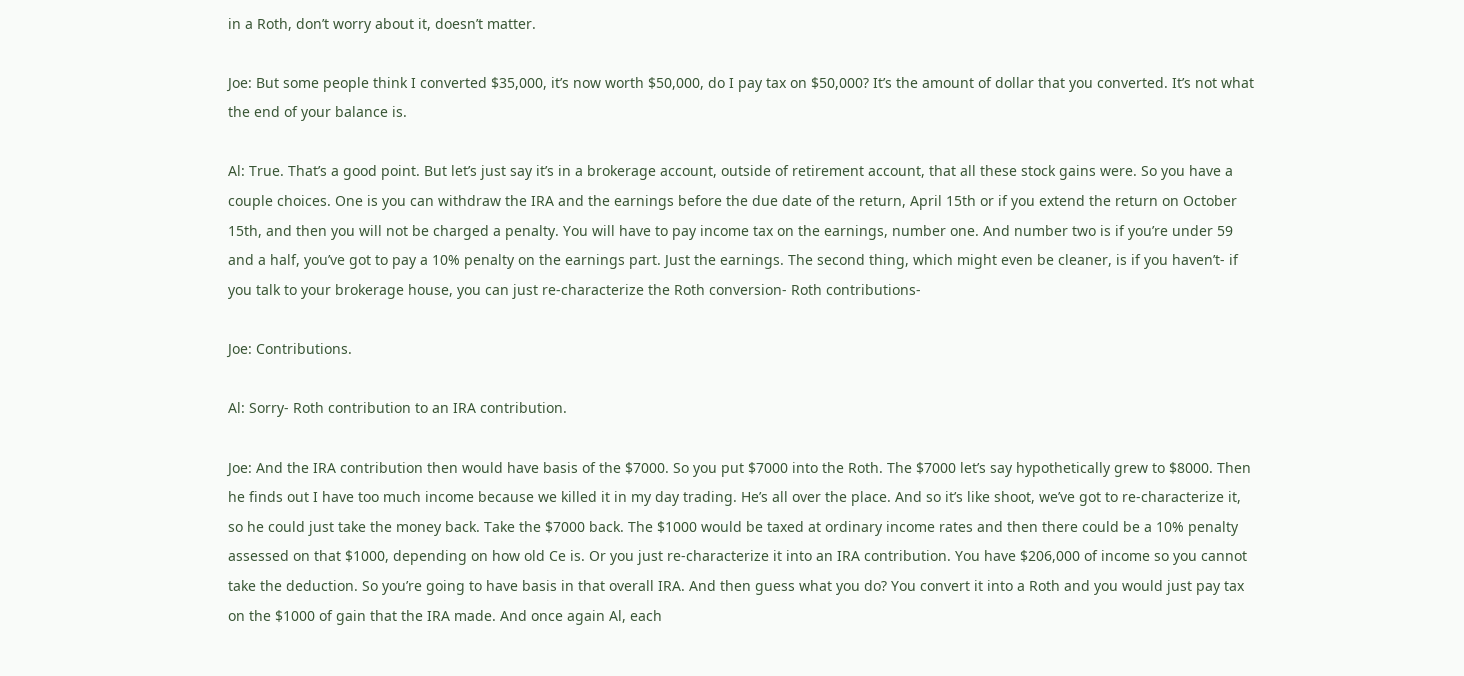in a Roth, don’t worry about it, doesn’t matter.

Joe: But some people think I converted $35,000, it’s now worth $50,000, do I pay tax on $50,000? It’s the amount of dollar that you converted. It’s not what the end of your balance is.

Al: True. That’s a good point. But let’s just say it’s in a brokerage account, outside of retirement account, that all these stock gains were. So you have a couple choices. One is you can withdraw the IRA and the earnings before the due date of the return, April 15th or if you extend the return on October 15th, and then you will not be charged a penalty. You will have to pay income tax on the earnings, number one. And number two is if you’re under 59 and a half, you’ve got to pay a 10% penalty on the earnings part. Just the earnings. The second thing, which might even be cleaner, is if you haven’t- if you talk to your brokerage house, you can just re-characterize the Roth conversion- Roth contributions-

Joe: Contributions.

Al: Sorry- Roth contribution to an IRA contribution.

Joe: And the IRA contribution then would have basis of the $7000. So you put $7000 into the Roth. The $7000 let’s say hypothetically grew to $8000. Then he finds out I have too much income because we killed it in my day trading. He’s all over the place. And so it’s like shoot, we’ve got to re-characterize it, so he could just take the money back. Take the $7000 back. The $1000 would be taxed at ordinary income rates and then there could be a 10% penalty assessed on that $1000, depending on how old Ce is. Or you just re-characterize it into an IRA contribution. You have $206,000 of income so you cannot take the deduction. So you’re going to have basis in that overall IRA. And then guess what you do? You convert it into a Roth and you would just pay tax on the $1000 of gain that the IRA made. And once again Al, each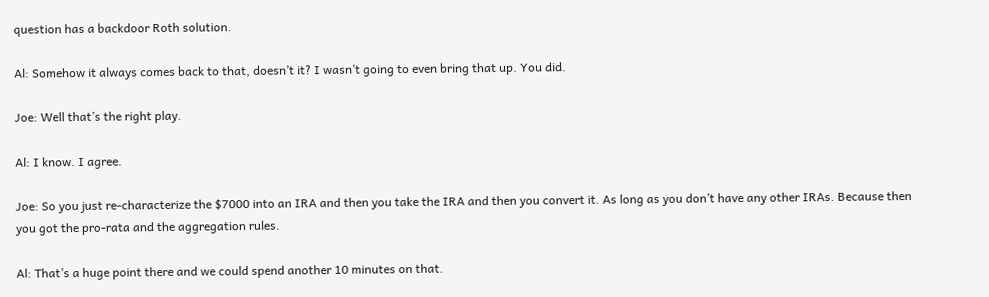question has a backdoor Roth solution.

Al: Somehow it always comes back to that, doesn’t it? I wasn’t going to even bring that up. You did.

Joe: Well that’s the right play.

Al: I know. I agree.

Joe: So you just re-characterize the $7000 into an IRA and then you take the IRA and then you convert it. As long as you don’t have any other IRAs. Because then you got the pro-rata and the aggregation rules.

Al: That’s a huge point there and we could spend another 10 minutes on that.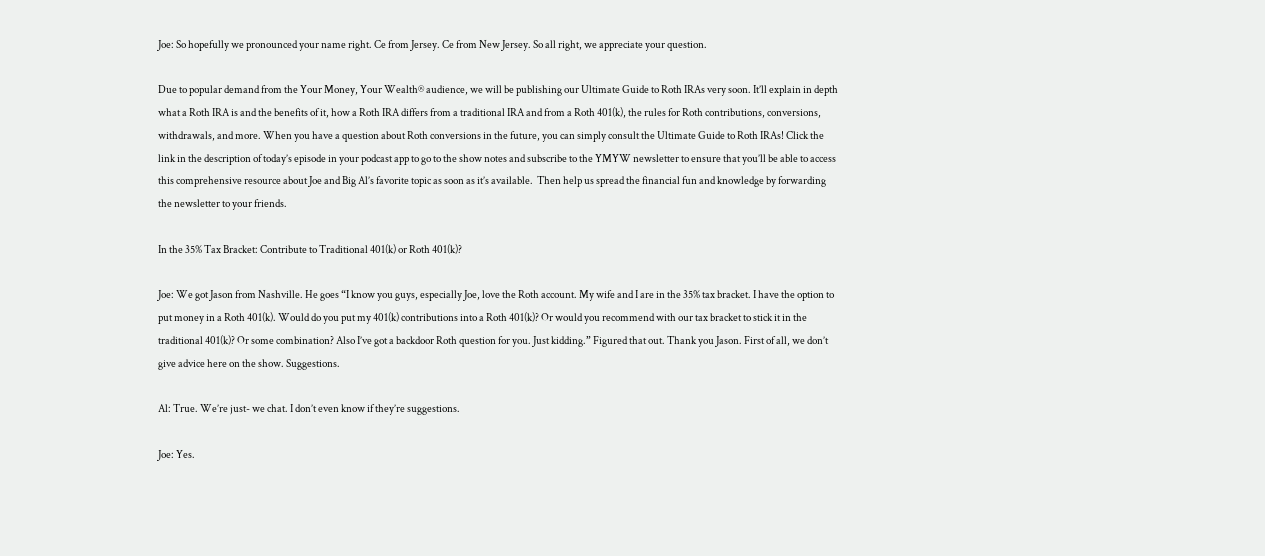Joe: So hopefully we pronounced your name right. Ce from Jersey. Ce from New Jersey. So all right, we appreciate your question.

Due to popular demand from the Your Money, Your Wealth® audience, we will be publishing our Ultimate Guide to Roth IRAs very soon. It’ll explain in depth what a Roth IRA is and the benefits of it, how a Roth IRA differs from a traditional IRA and from a Roth 401(k), the rules for Roth contributions, conversions, withdrawals, and more. When you have a question about Roth conversions in the future, you can simply consult the Ultimate Guide to Roth IRAs! Click the link in the description of today’s episode in your podcast app to go to the show notes and subscribe to the YMYW newsletter to ensure that you’ll be able to access this comprehensive resource about Joe and Big Al’s favorite topic as soon as it’s available.  Then help us spread the financial fun and knowledge by forwarding the newsletter to your friends.

In the 35% Tax Bracket: Contribute to Traditional 401(k) or Roth 401(k)?

Joe: We got Jason from Nashville. He goes “I know you guys, especially Joe, love the Roth account. My wife and I are in the 35% tax bracket. I have the option to put money in a Roth 401(k). Would do you put my 401(k) contributions into a Roth 401(k)? Or would you recommend with our tax bracket to stick it in the traditional 401(k)? Or some combination? Also I’ve got a backdoor Roth question for you. Just kidding.” Figured that out. Thank you Jason. First of all, we don’t give advice here on the show. Suggestions.

Al: True. We’re just- we chat. I don’t even know if they’re suggestions.

Joe: Yes.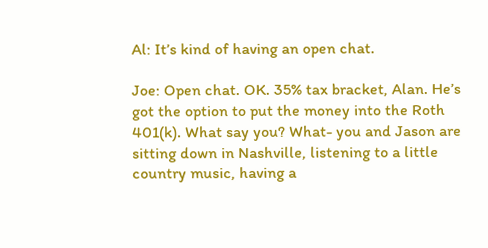Al: It’s kind of having an open chat.

Joe: Open chat. OK. 35% tax bracket, Alan. He’s got the option to put the money into the Roth 401(k). What say you? What- you and Jason are sitting down in Nashville, listening to a little country music, having a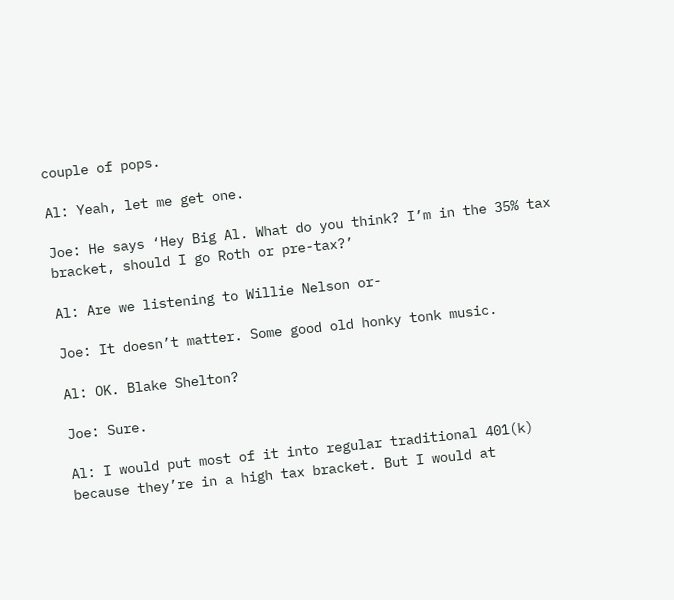couple of pops.

Al: Yeah, let me get one.

Joe: He says ‘Hey Big Al. What do you think? I’m in the 35% tax bracket, should I go Roth or pre-tax?’

Al: Are we listening to Willie Nelson or-

Joe: It doesn’t matter. Some good old honky tonk music.

Al: OK. Blake Shelton?

Joe: Sure.

Al: I would put most of it into regular traditional 401(k) because they’re in a high tax bracket. But I would at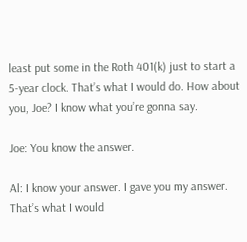least put some in the Roth 401(k) just to start a 5-year clock. That’s what I would do. How about you, Joe? I know what you’re gonna say.

Joe: You know the answer.

Al: I know your answer. I gave you my answer. That’s what I would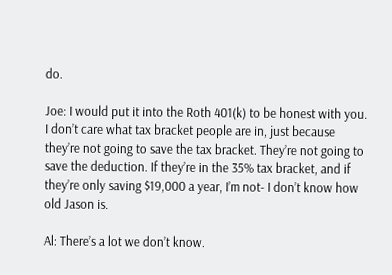do.

Joe: I would put it into the Roth 401(k) to be honest with you. I don’t care what tax bracket people are in, just because they’re not going to save the tax bracket. They’re not going to save the deduction. If they’re in the 35% tax bracket, and if they’re only saving $19,000 a year, I’m not- I don’t know how old Jason is.

Al: There’s a lot we don’t know.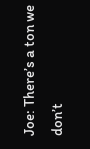Joe: There’s a ton we don’t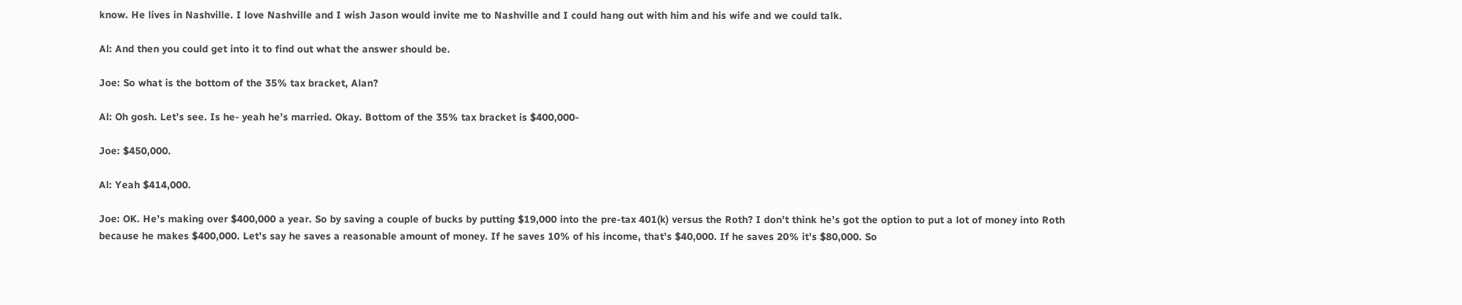know. He lives in Nashville. I love Nashville and I wish Jason would invite me to Nashville and I could hang out with him and his wife and we could talk.

Al: And then you could get into it to find out what the answer should be.

Joe: So what is the bottom of the 35% tax bracket, Alan?

Al: Oh gosh. Let’s see. Is he- yeah he’s married. Okay. Bottom of the 35% tax bracket is $400,000-

Joe: $450,000.

Al: Yeah $414,000.

Joe: OK. He’s making over $400,000 a year. So by saving a couple of bucks by putting $19,000 into the pre-tax 401(k) versus the Roth? I don’t think he’s got the option to put a lot of money into Roth because he makes $400,000. Let’s say he saves a reasonable amount of money. If he saves 10% of his income, that’s $40,000. If he saves 20% it’s $80,000. So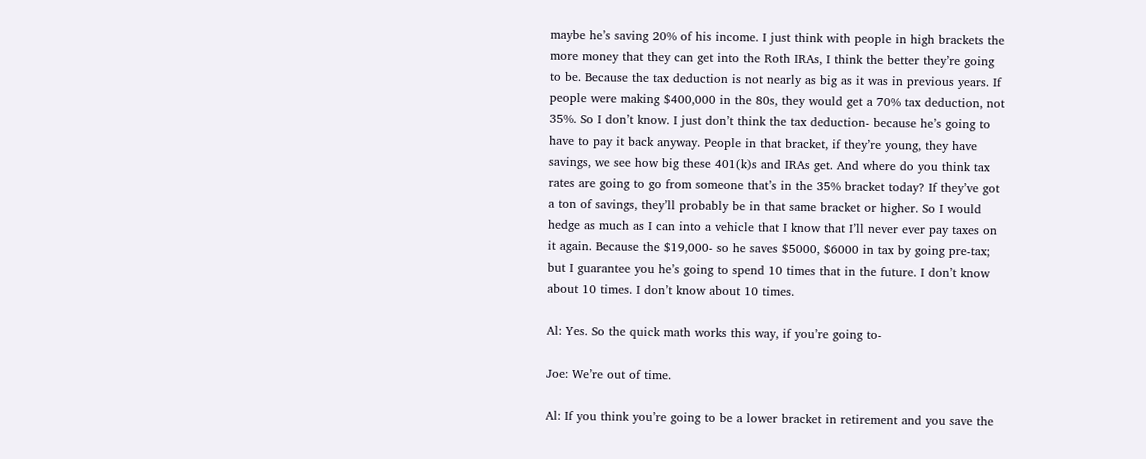maybe he’s saving 20% of his income. I just think with people in high brackets the more money that they can get into the Roth IRAs, I think the better they’re going to be. Because the tax deduction is not nearly as big as it was in previous years. If people were making $400,000 in the 80s, they would get a 70% tax deduction, not 35%. So I don’t know. I just don’t think the tax deduction- because he’s going to have to pay it back anyway. People in that bracket, if they’re young, they have savings, we see how big these 401(k)s and IRAs get. And where do you think tax rates are going to go from someone that’s in the 35% bracket today? If they’ve got a ton of savings, they’ll probably be in that same bracket or higher. So I would hedge as much as I can into a vehicle that I know that I’ll never ever pay taxes on it again. Because the $19,000- so he saves $5000, $6000 in tax by going pre-tax; but I guarantee you he’s going to spend 10 times that in the future. I don’t know about 10 times. I don’t know about 10 times.

Al: Yes. So the quick math works this way, if you’re going to-

Joe: We’re out of time.

Al: If you think you’re going to be a lower bracket in retirement and you save the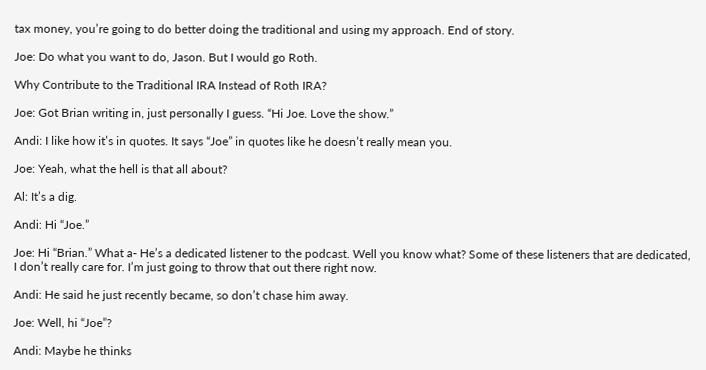tax money, you’re going to do better doing the traditional and using my approach. End of story.

Joe: Do what you want to do, Jason. But I would go Roth.

Why Contribute to the Traditional IRA Instead of Roth IRA?

Joe: Got Brian writing in, just personally I guess. “Hi Joe. Love the show.”

Andi: I like how it’s in quotes. It says “Joe” in quotes like he doesn’t really mean you.

Joe: Yeah, what the hell is that all about?

Al: It’s a dig.

Andi: Hi “Joe.”

Joe: Hi “Brian.” What a- He’s a dedicated listener to the podcast. Well you know what? Some of these listeners that are dedicated, I don’t really care for. I’m just going to throw that out there right now.

Andi: He said he just recently became, so don’t chase him away.

Joe: Well, hi “Joe”?

Andi: Maybe he thinks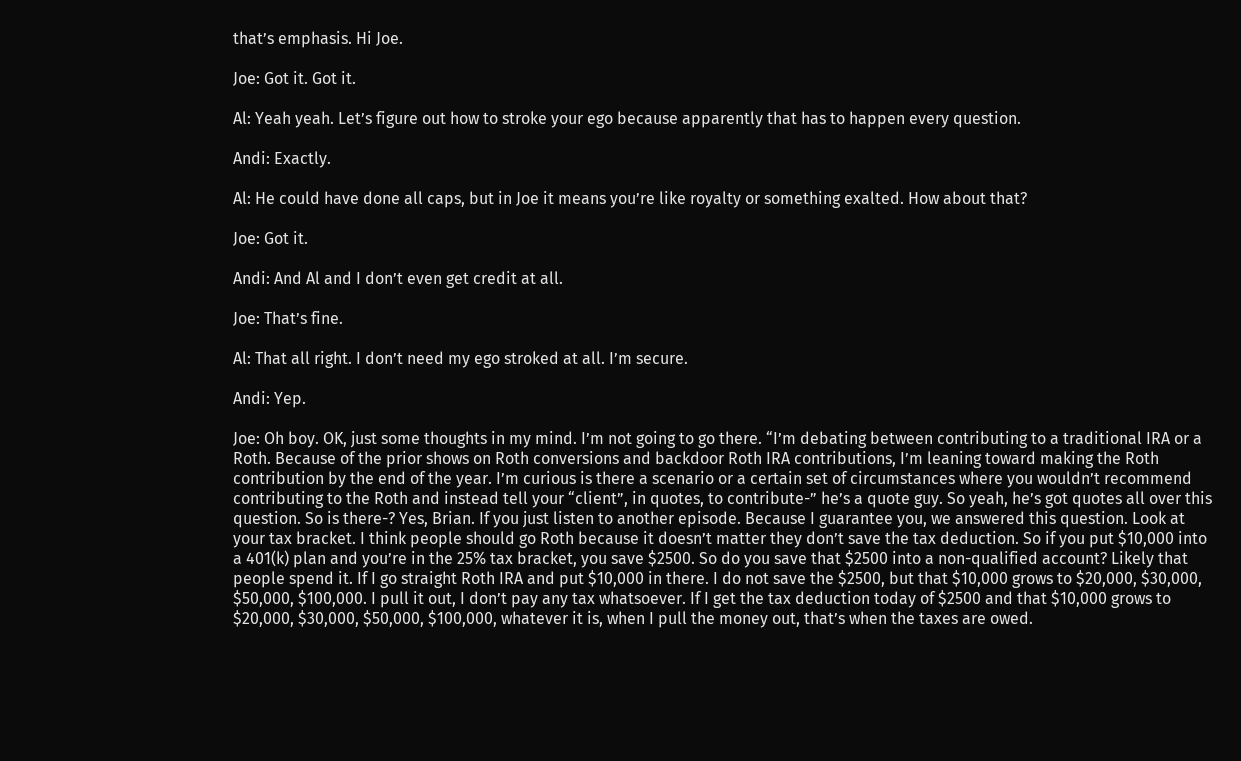that’s emphasis. Hi Joe.

Joe: Got it. Got it.

Al: Yeah yeah. Let’s figure out how to stroke your ego because apparently that has to happen every question.

Andi: Exactly.

Al: He could have done all caps, but in Joe it means you’re like royalty or something exalted. How about that?

Joe: Got it.

Andi: And Al and I don’t even get credit at all.

Joe: That’s fine.

Al: That all right. I don’t need my ego stroked at all. I’m secure.

Andi: Yep.

Joe: Oh boy. OK, just some thoughts in my mind. I’m not going to go there. “I’m debating between contributing to a traditional IRA or a Roth. Because of the prior shows on Roth conversions and backdoor Roth IRA contributions, I’m leaning toward making the Roth contribution by the end of the year. I’m curious is there a scenario or a certain set of circumstances where you wouldn’t recommend contributing to the Roth and instead tell your “client”, in quotes, to contribute-” he’s a quote guy. So yeah, he’s got quotes all over this question. So is there-? Yes, Brian. If you just listen to another episode. Because I guarantee you, we answered this question. Look at your tax bracket. I think people should go Roth because it doesn’t matter they don’t save the tax deduction. So if you put $10,000 into a 401(k) plan and you’re in the 25% tax bracket, you save $2500. So do you save that $2500 into a non-qualified account? Likely that people spend it. If I go straight Roth IRA and put $10,000 in there. I do not save the $2500, but that $10,000 grows to $20,000, $30,000, $50,000, $100,000. I pull it out, I don’t pay any tax whatsoever. If I get the tax deduction today of $2500 and that $10,000 grows to $20,000, $30,000, $50,000, $100,000, whatever it is, when I pull the money out, that’s when the taxes are owed.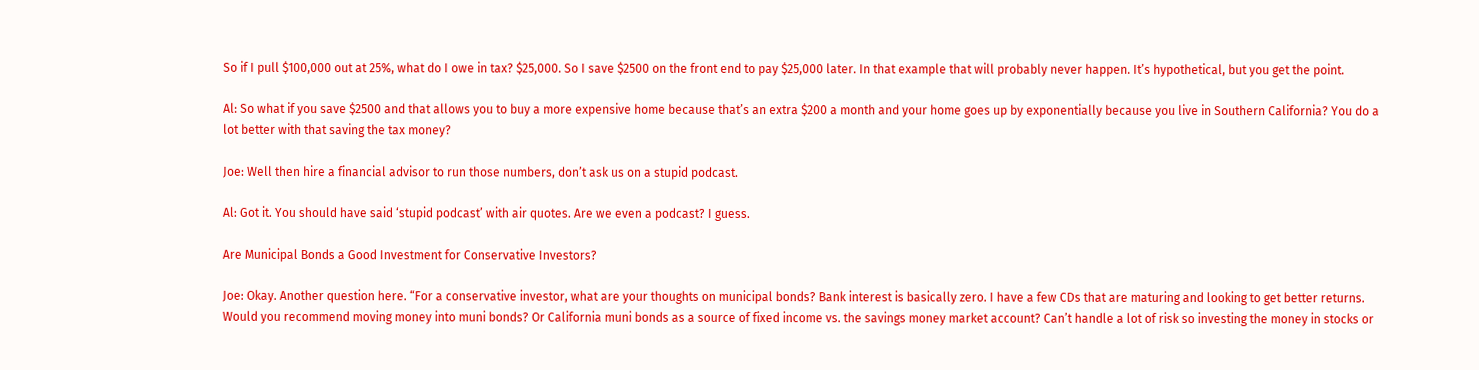So if I pull $100,000 out at 25%, what do I owe in tax? $25,000. So I save $2500 on the front end to pay $25,000 later. In that example that will probably never happen. It’s hypothetical, but you get the point.

Al: So what if you save $2500 and that allows you to buy a more expensive home because that’s an extra $200 a month and your home goes up by exponentially because you live in Southern California? You do a lot better with that saving the tax money?

Joe: Well then hire a financial advisor to run those numbers, don’t ask us on a stupid podcast.

Al: Got it. You should have said ‘stupid podcast’ with air quotes. Are we even a podcast? I guess.

Are Municipal Bonds a Good Investment for Conservative Investors?

Joe: Okay. Another question here. “For a conservative investor, what are your thoughts on municipal bonds? Bank interest is basically zero. I have a few CDs that are maturing and looking to get better returns. Would you recommend moving money into muni bonds? Or California muni bonds as a source of fixed income vs. the savings money market account? Can’t handle a lot of risk so investing the money in stocks or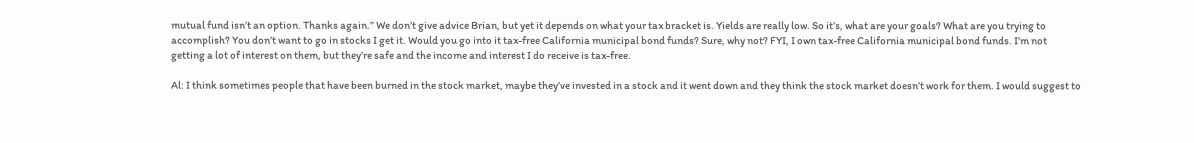mutual fund isn’t an option. Thanks again.” We don’t give advice Brian, but yet it depends on what your tax bracket is. Yields are really low. So it’s, what are your goals? What are you trying to accomplish? You don’t want to go in stocks I get it. Would you go into it tax-free California municipal bond funds? Sure, why not? FYI, I own tax-free California municipal bond funds. I’m not getting a lot of interest on them, but they’re safe and the income and interest I do receive is tax-free.

Al: I think sometimes people that have been burned in the stock market, maybe they’ve invested in a stock and it went down and they think the stock market doesn’t work for them. I would suggest to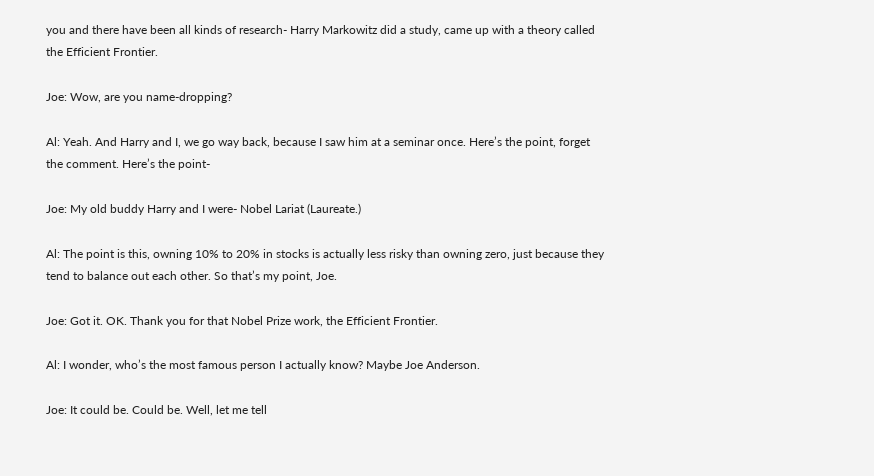you and there have been all kinds of research- Harry Markowitz did a study, came up with a theory called the Efficient Frontier.

Joe: Wow, are you name-dropping?

Al: Yeah. And Harry and I, we go way back, because I saw him at a seminar once. Here’s the point, forget the comment. Here’s the point-

Joe: My old buddy Harry and I were- Nobel Lariat (Laureate.)

Al: The point is this, owning 10% to 20% in stocks is actually less risky than owning zero, just because they tend to balance out each other. So that’s my point, Joe.

Joe: Got it. OK. Thank you for that Nobel Prize work, the Efficient Frontier.

Al: I wonder, who’s the most famous person I actually know? Maybe Joe Anderson.

Joe: It could be. Could be. Well, let me tell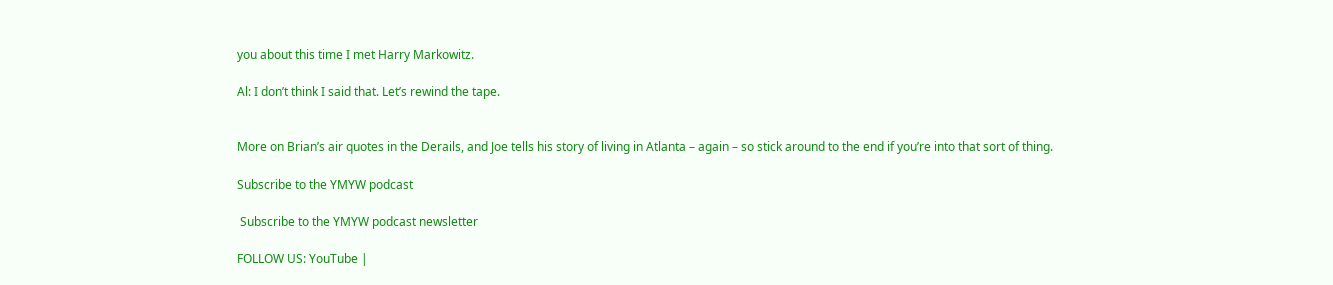you about this time I met Harry Markowitz.

Al: I don’t think I said that. Let’s rewind the tape.


More on Brian’s air quotes in the Derails, and Joe tells his story of living in Atlanta – again – so stick around to the end if you’re into that sort of thing.

Subscribe to the YMYW podcast

 Subscribe to the YMYW podcast newsletter

FOLLOW US: YouTube |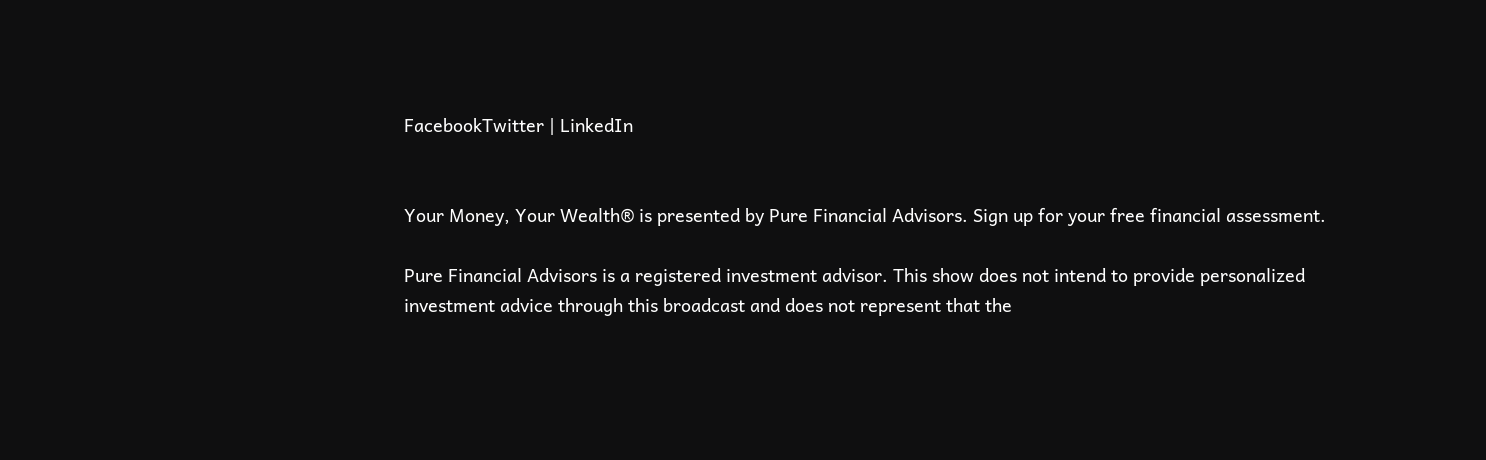FacebookTwitter | LinkedIn


Your Money, Your Wealth® is presented by Pure Financial Advisors. Sign up for your free financial assessment.

Pure Financial Advisors is a registered investment advisor. This show does not intend to provide personalized investment advice through this broadcast and does not represent that the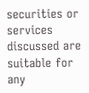securities or services discussed are suitable for any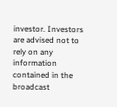investor. Investors are advised not to rely on any information contained in the broadcast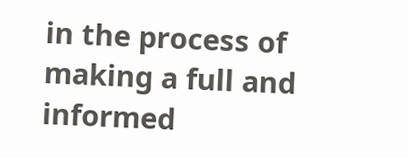in the process of making a full and informed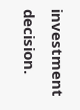investment decision.